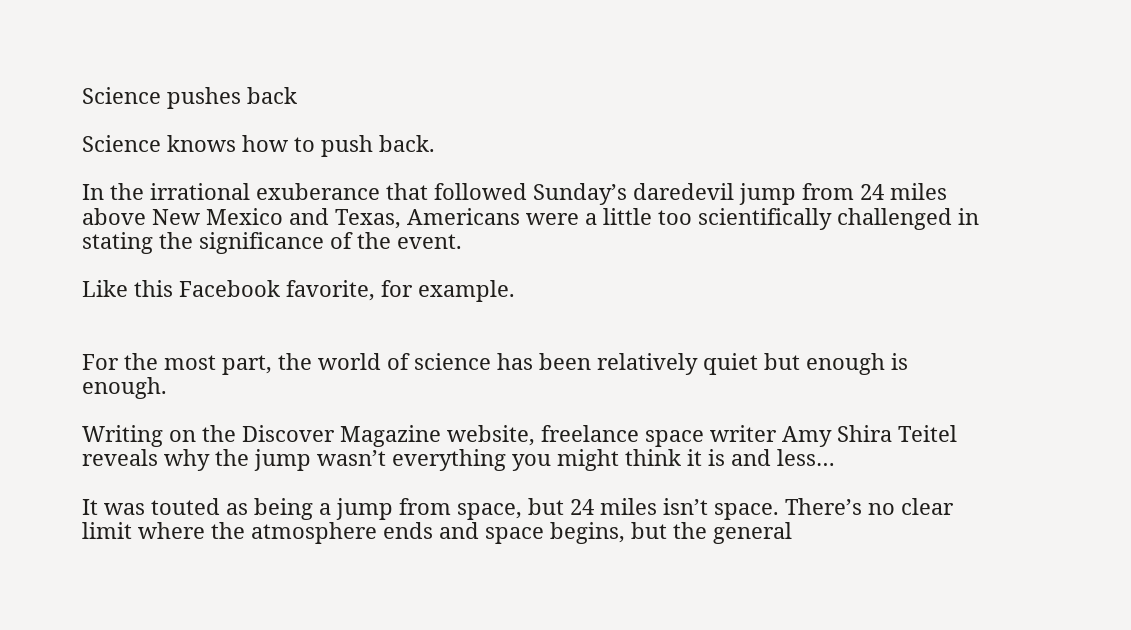Science pushes back

Science knows how to push back.

In the irrational exuberance that followed Sunday’s daredevil jump from 24 miles above New Mexico and Texas, Americans were a little too scientifically challenged in stating the significance of the event.

Like this Facebook favorite, for example.


For the most part, the world of science has been relatively quiet but enough is enough.

Writing on the Discover Magazine website, freelance space writer Amy Shira Teitel reveals why the jump wasn’t everything you might think it is and less…

It was touted as being a jump from space, but 24 miles isn’t space. There’s no clear limit where the atmosphere ends and space begins, but the general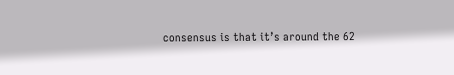consensus is that it’s around the 62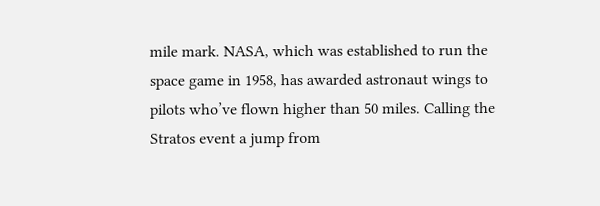mile mark. NASA, which was established to run the space game in 1958, has awarded astronaut wings to pilots who’ve flown higher than 50 miles. Calling the Stratos event a jump from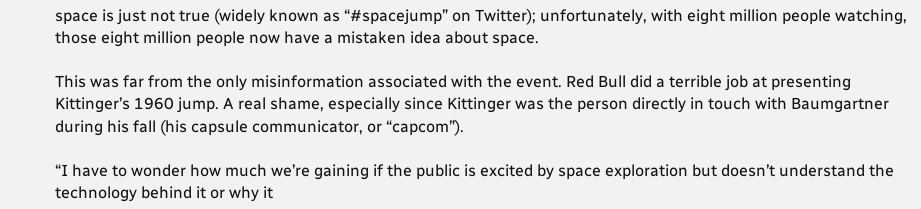space is just not true (widely known as “#spacejump” on Twitter); unfortunately, with eight million people watching, those eight million people now have a mistaken idea about space.

This was far from the only misinformation associated with the event. Red Bull did a terrible job at presenting Kittinger’s 1960 jump. A real shame, especially since Kittinger was the person directly in touch with Baumgartner during his fall (his capsule communicator, or “capcom”).

“I have to wonder how much we’re gaining if the public is excited by space exploration but doesn’t understand the technology behind it or why it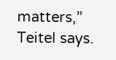matters,” Teitel says.